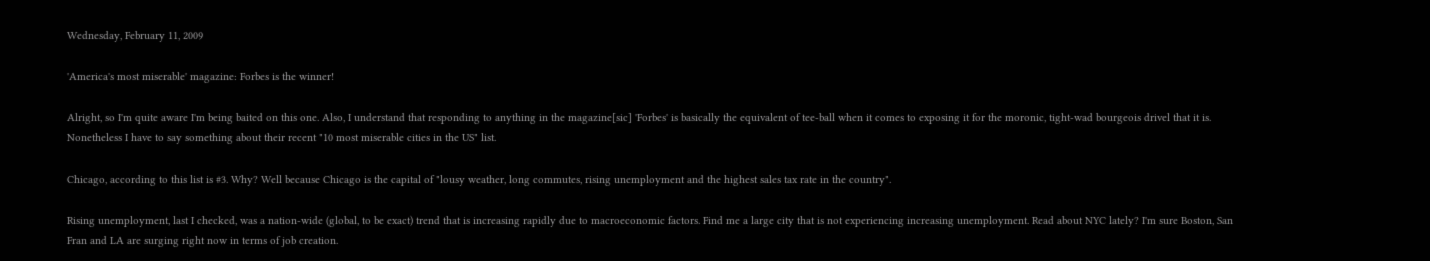Wednesday, February 11, 2009

'America's most miserable' magazine: Forbes is the winner!

Alright, so I'm quite aware I'm being baited on this one. Also, I understand that responding to anything in the magazine[sic] 'Forbes' is basically the equivalent of tee-ball when it comes to exposing it for the moronic, tight-wad bourgeois drivel that it is. Nonetheless I have to say something about their recent "10 most miserable cities in the US" list.

Chicago, according to this list is #3. Why? Well because Chicago is the capital of "lousy weather, long commutes, rising unemployment and the highest sales tax rate in the country".

Rising unemployment, last I checked, was a nation-wide (global, to be exact) trend that is increasing rapidly due to macroeconomic factors. Find me a large city that is not experiencing increasing unemployment. Read about NYC lately? I'm sure Boston, San Fran and LA are surging right now in terms of job creation.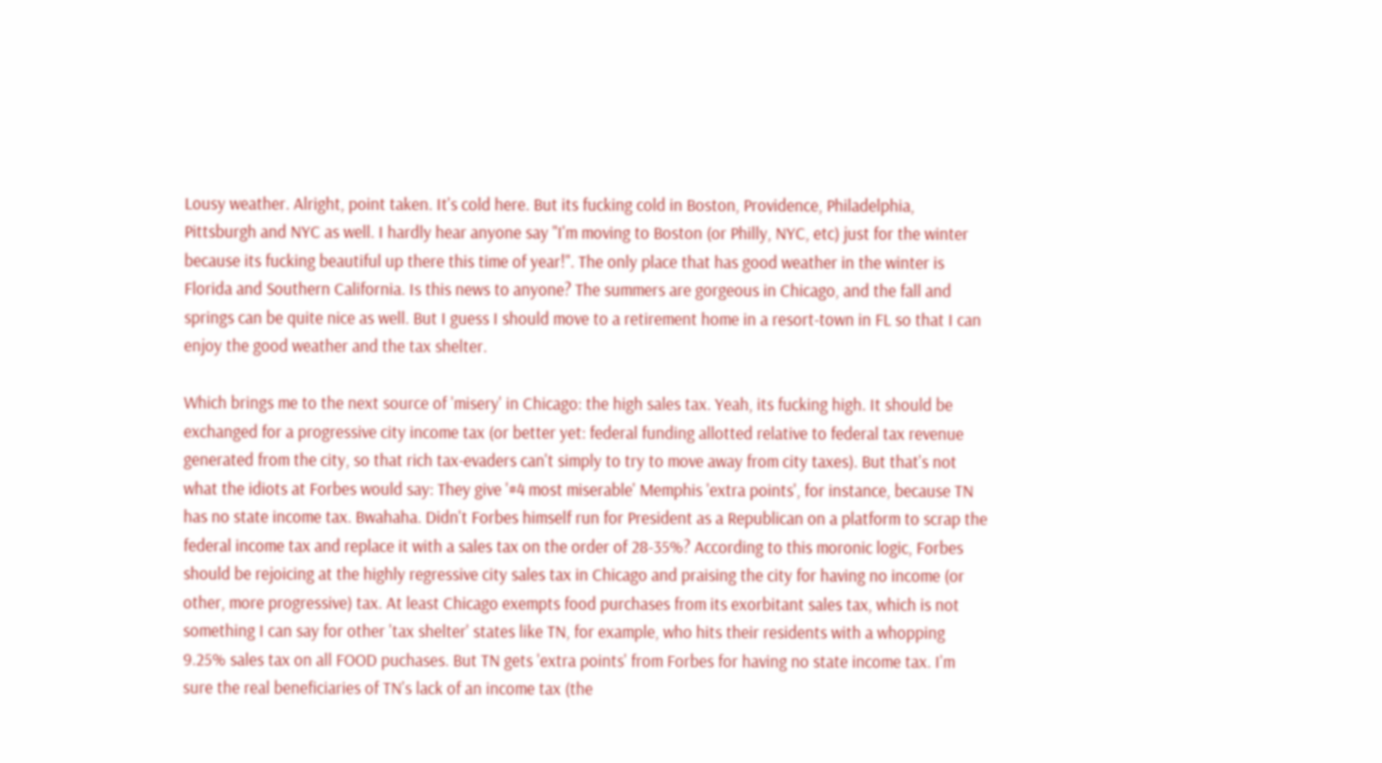Lousy weather. Alright, point taken. It's cold here. But its fucking cold in Boston, Providence, Philadelphia, Pittsburgh and NYC as well. I hardly hear anyone say "I'm moving to Boston (or Philly, NYC, etc) just for the winter because its fucking beautiful up there this time of year!". The only place that has good weather in the winter is Florida and Southern California. Is this news to anyone? The summers are gorgeous in Chicago, and the fall and springs can be quite nice as well. But I guess I should move to a retirement home in a resort-town in FL so that I can enjoy the good weather and the tax shelter.

Which brings me to the next source of 'misery' in Chicago: the high sales tax. Yeah, its fucking high. It should be exchanged for a progressive city income tax (or better yet: federal funding allotted relative to federal tax revenue generated from the city, so that rich tax-evaders can't simply to try to move away from city taxes). But that's not what the idiots at Forbes would say: They give '#4 most miserable' Memphis 'extra points', for instance, because TN has no state income tax. Bwahaha. Didn't Forbes himself run for President as a Republican on a platform to scrap the federal income tax and replace it with a sales tax on the order of 28-35%? According to this moronic logic, Forbes should be rejoicing at the highly regressive city sales tax in Chicago and praising the city for having no income (or other, more progressive) tax. At least Chicago exempts food purchases from its exorbitant sales tax, which is not something I can say for other 'tax shelter' states like TN, for example, who hits their residents with a whopping 9.25% sales tax on all FOOD puchases. But TN gets 'extra points' from Forbes for having no state income tax. I'm sure the real beneficiaries of TN's lack of an income tax (the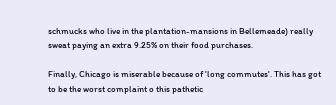schmucks who live in the plantation-mansions in Bellemeade) really sweat paying an extra 9.25% on their food purchases.

Finally, Chicago is miserable because of 'long commutes'. This has got to be the worst complaint o this pathetic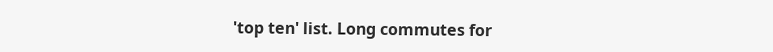'top ten' list. Long commutes for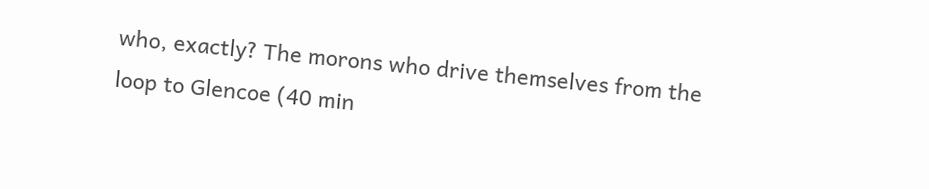who, exactly? The morons who drive themselves from the loop to Glencoe (40 min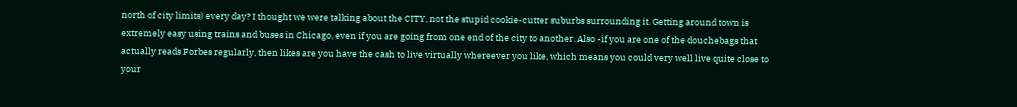north of city limits) every day? I thought we were talking about the CITY, not the stupid cookie-cutter suburbs surrounding it. Getting around town is extremely easy using trains and buses in Chicago, even if you are going from one end of the city to another. Also -if you are one of the douchebags that actually reads Forbes regularly, then likes are you have the cash to live virtually whereever you like, which means you could very well live quite close to your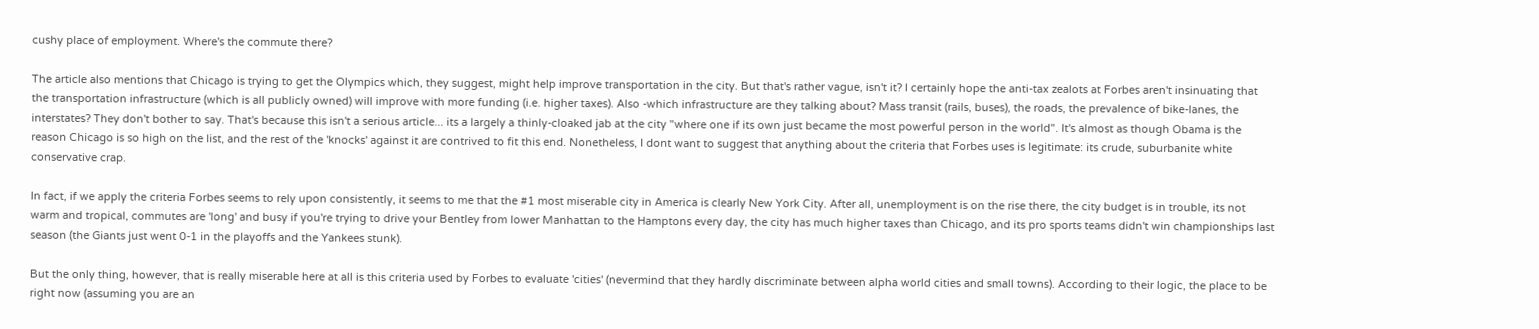cushy place of employment. Where's the commute there?

The article also mentions that Chicago is trying to get the Olympics which, they suggest, might help improve transportation in the city. But that's rather vague, isn't it? I certainly hope the anti-tax zealots at Forbes aren't insinuating that the transportation infrastructure (which is all publicly owned) will improve with more funding (i.e. higher taxes). Also -which infrastructure are they talking about? Mass transit (rails, buses), the roads, the prevalence of bike-lanes, the interstates? They don't bother to say. That's because this isn't a serious article... its a largely a thinly-cloaked jab at the city "where one if its own just became the most powerful person in the world". It's almost as though Obama is the reason Chicago is so high on the list, and the rest of the 'knocks' against it are contrived to fit this end. Nonetheless, I dont want to suggest that anything about the criteria that Forbes uses is legitimate: its crude, suburbanite white conservative crap.

In fact, if we apply the criteria Forbes seems to rely upon consistently, it seems to me that the #1 most miserable city in America is clearly New York City. After all, unemployment is on the rise there, the city budget is in trouble, its not warm and tropical, commutes are 'long' and busy if you're trying to drive your Bentley from lower Manhattan to the Hamptons every day, the city has much higher taxes than Chicago, and its pro sports teams didn't win championships last season (the Giants just went 0-1 in the playoffs and the Yankees stunk).

But the only thing, however, that is really miserable here at all is this criteria used by Forbes to evaluate 'cities' (nevermind that they hardly discriminate between alpha world cities and small towns). According to their logic, the place to be right now (assuming you are an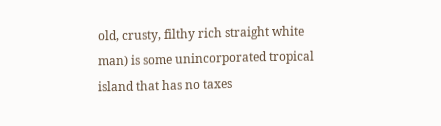old, crusty, filthy rich straight white man) is some unincorporated tropical island that has no taxes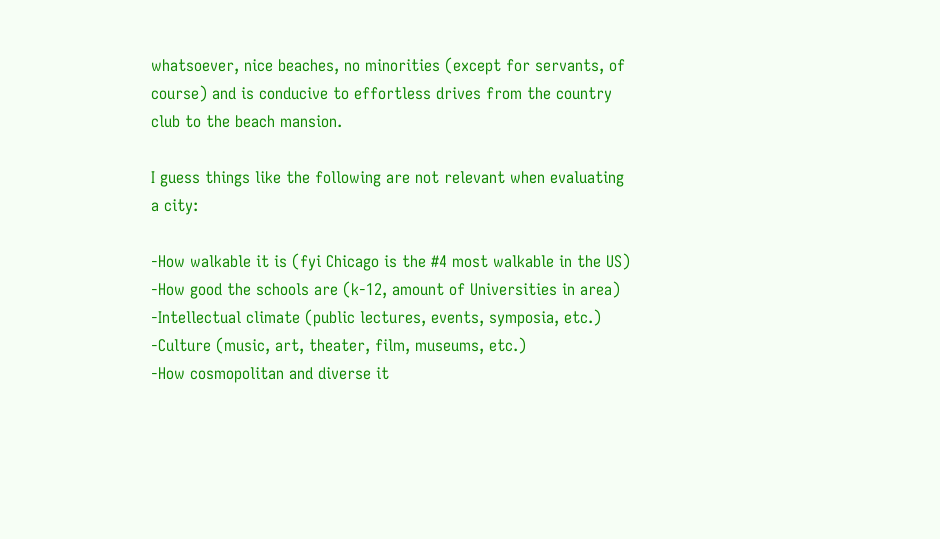whatsoever, nice beaches, no minorities (except for servants, of course) and is conducive to effortless drives from the country club to the beach mansion.

I guess things like the following are not relevant when evaluating a city:

-How walkable it is (fyi Chicago is the #4 most walkable in the US)
-How good the schools are (k-12, amount of Universities in area)
-Intellectual climate (public lectures, events, symposia, etc.)
-Culture (music, art, theater, film, museums, etc.)
-How cosmopolitan and diverse it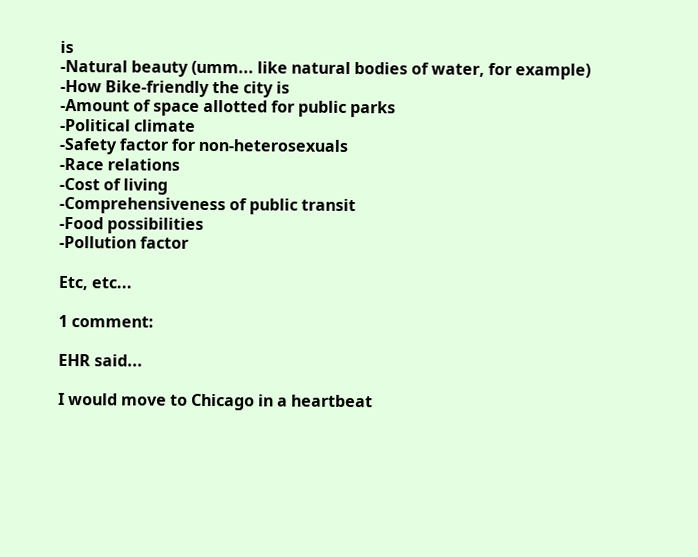is
-Natural beauty (umm... like natural bodies of water, for example)
-How Bike-friendly the city is
-Amount of space allotted for public parks
-Political climate
-Safety factor for non-heterosexuals
-Race relations
-Cost of living
-Comprehensiveness of public transit
-Food possibilities
-Pollution factor

Etc, etc...

1 comment:

EHR said...

I would move to Chicago in a heartbeat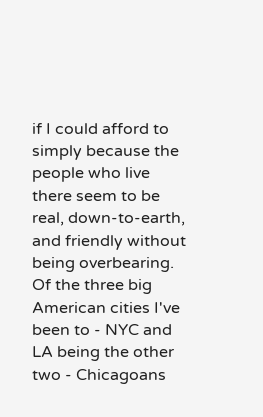if I could afford to simply because the people who live there seem to be real, down-to-earth, and friendly without being overbearing. Of the three big American cities I've been to - NYC and LA being the other two - Chicagoans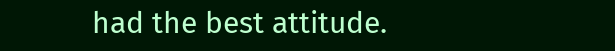had the best attitude.